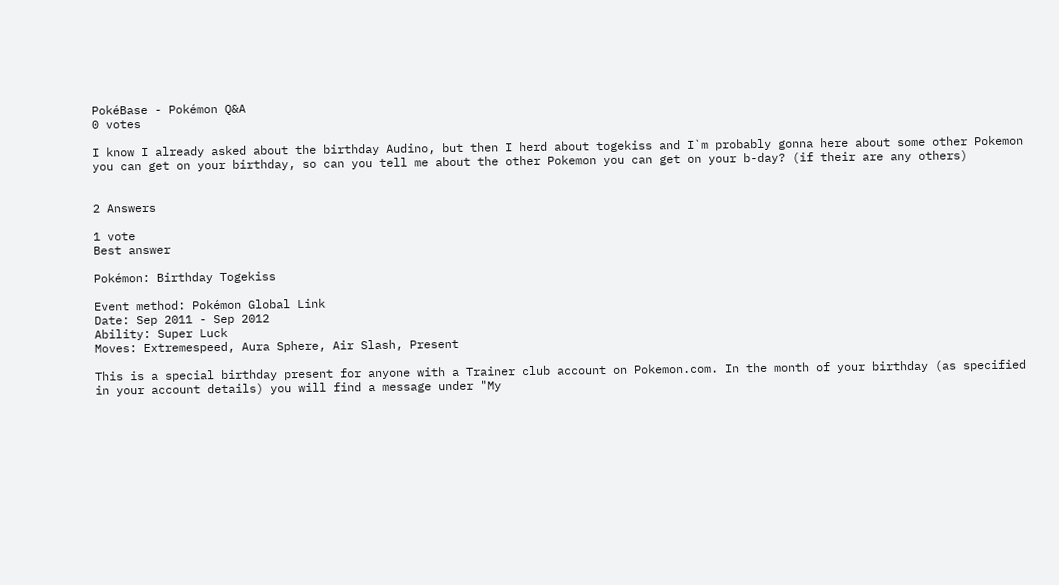PokéBase - Pokémon Q&A
0 votes

I know I already asked about the birthday Audino, but then I herd about togekiss and I`m probably gonna here about some other Pokemon you can get on your birthday, so can you tell me about the other Pokemon you can get on your b-day? (if their are any others)


2 Answers

1 vote
Best answer

Pokémon: Birthday Togekiss

Event method: Pokémon Global Link
Date: Sep 2011 - Sep 2012
Ability: Super Luck
Moves: Extremespeed, Aura Sphere, Air Slash, Present

This is a special birthday present for anyone with a Trainer club account on Pokemon.com. In the month of your birthday (as specified in your account details) you will find a message under "My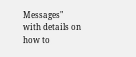Messages" with details on how to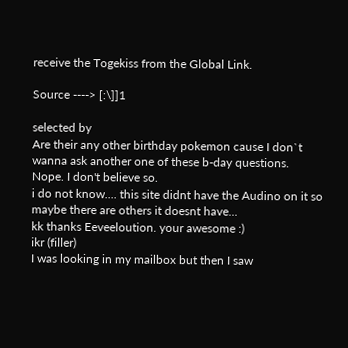receive the Togekiss from the Global Link.

Source ----> [:\]]1

selected by
Are their any other birthday pokemon cause I don`t wanna ask another one of these b-day questions.
Nope. I don't believe so.
i do not know.... this site didnt have the Audino on it so maybe there are others it doesnt have...
kk thanks Eeveeloution. your awesome :)
ikr (filler)
I was looking in my mailbox but then I saw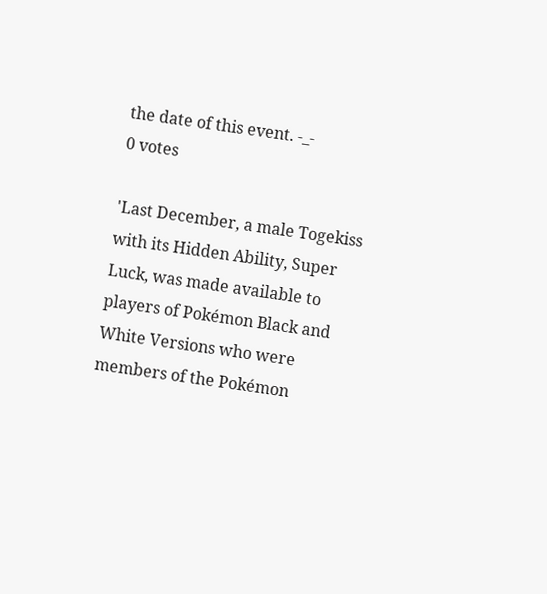the date of this event. -_-
0 votes

'Last December, a male Togekiss with its Hidden Ability, Super Luck, was made available to players of Pokémon Black and White Versions who were members of the Pokémon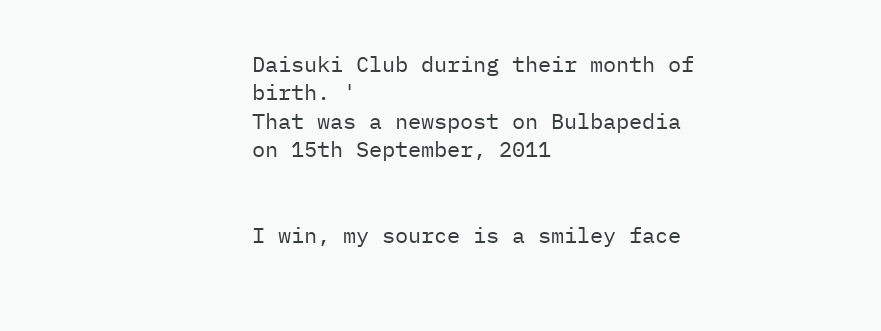Daisuki Club during their month of birth. '
That was a newspost on Bulbapedia on 15th September, 2011


I win, my source is a smiley face